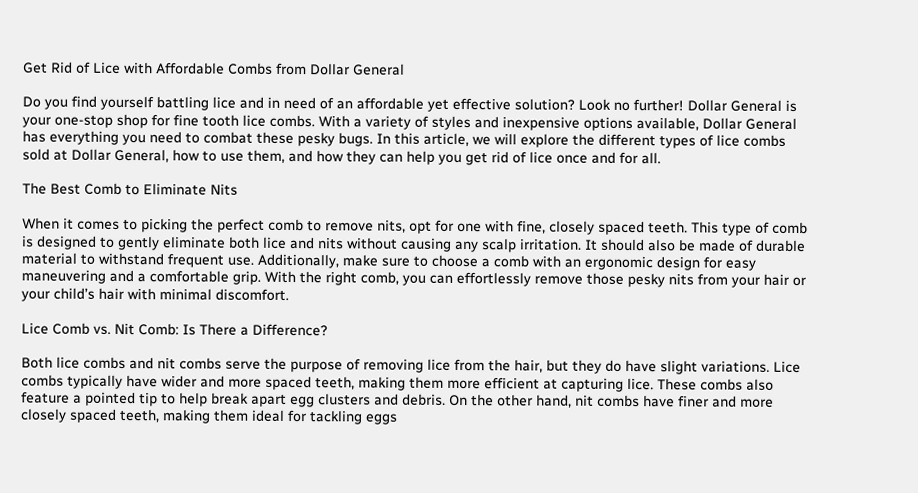Get Rid of Lice with Affordable Combs from Dollar General

Do you find yourself battling lice and in need of an affordable yet effective solution? Look no further! Dollar General is your one-stop shop for fine tooth lice combs. With a variety of styles and inexpensive options available, Dollar General has everything you need to combat these pesky bugs. In this article, we will explore the different types of lice combs sold at Dollar General, how to use them, and how they can help you get rid of lice once and for all.

The Best Comb to Eliminate Nits

When it comes to picking the perfect comb to remove nits, opt for one with fine, closely spaced teeth. This type of comb is designed to gently eliminate both lice and nits without causing any scalp irritation. It should also be made of durable material to withstand frequent use. Additionally, make sure to choose a comb with an ergonomic design for easy maneuvering and a comfortable grip. With the right comb, you can effortlessly remove those pesky nits from your hair or your child’s hair with minimal discomfort.

Lice Comb vs. Nit Comb: Is There a Difference?

Both lice combs and nit combs serve the purpose of removing lice from the hair, but they do have slight variations. Lice combs typically have wider and more spaced teeth, making them more efficient at capturing lice. These combs also feature a pointed tip to help break apart egg clusters and debris. On the other hand, nit combs have finer and more closely spaced teeth, making them ideal for tackling eggs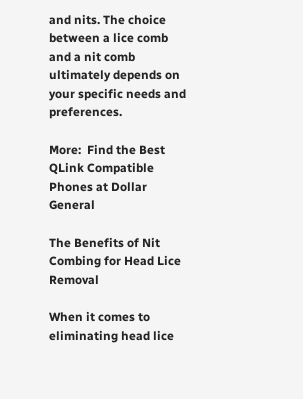and nits. The choice between a lice comb and a nit comb ultimately depends on your specific needs and preferences.

More:  Find the Best QLink Compatible Phones at Dollar General

The Benefits of Nit Combing for Head Lice Removal

When it comes to eliminating head lice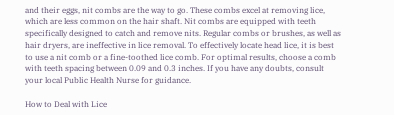and their eggs, nit combs are the way to go. These combs excel at removing lice, which are less common on the hair shaft. Nit combs are equipped with teeth specifically designed to catch and remove nits. Regular combs or brushes, as well as hair dryers, are ineffective in lice removal. To effectively locate head lice, it is best to use a nit comb or a fine-toothed lice comb. For optimal results, choose a comb with teeth spacing between 0.09 and 0.3 inches. If you have any doubts, consult your local Public Health Nurse for guidance.

How to Deal with Lice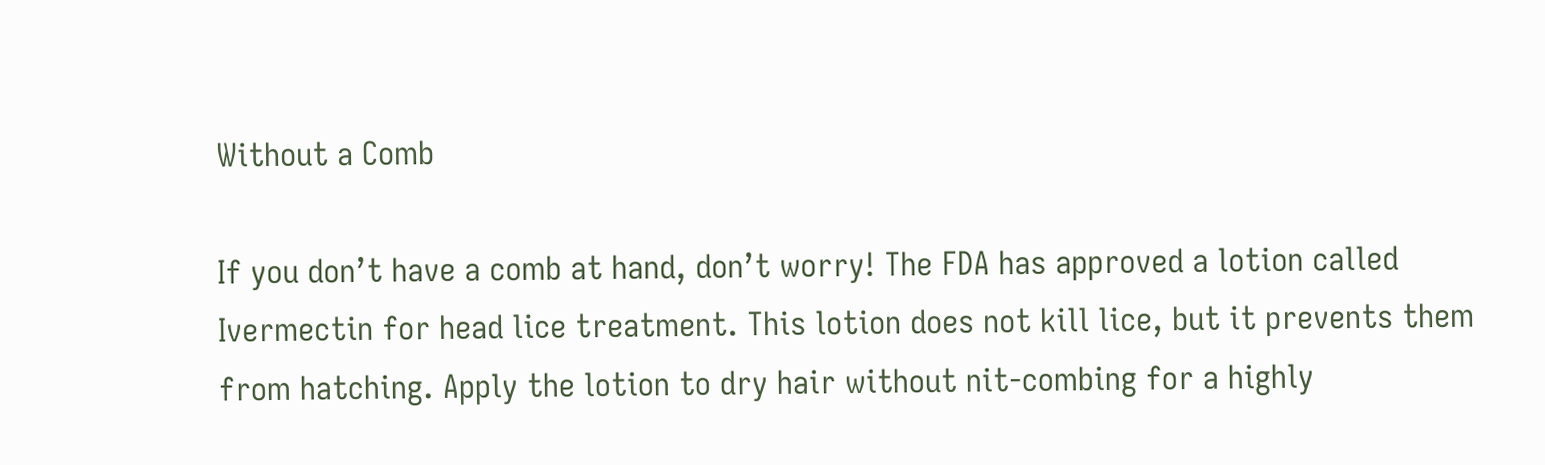Without a Comb

If you don’t have a comb at hand, don’t worry! The FDA has approved a lotion called Ivermectin for head lice treatment. This lotion does not kill lice, but it prevents them from hatching. Apply the lotion to dry hair without nit-combing for a highly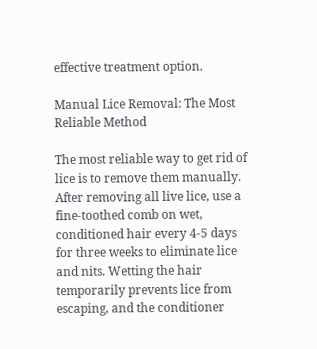effective treatment option.

Manual Lice Removal: The Most Reliable Method

The most reliable way to get rid of lice is to remove them manually. After removing all live lice, use a fine-toothed comb on wet, conditioned hair every 4-5 days for three weeks to eliminate lice and nits. Wetting the hair temporarily prevents lice from escaping, and the conditioner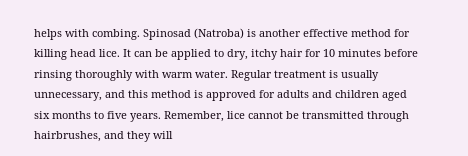helps with combing. Spinosad (Natroba) is another effective method for killing head lice. It can be applied to dry, itchy hair for 10 minutes before rinsing thoroughly with warm water. Regular treatment is usually unnecessary, and this method is approved for adults and children aged six months to five years. Remember, lice cannot be transmitted through hairbrushes, and they will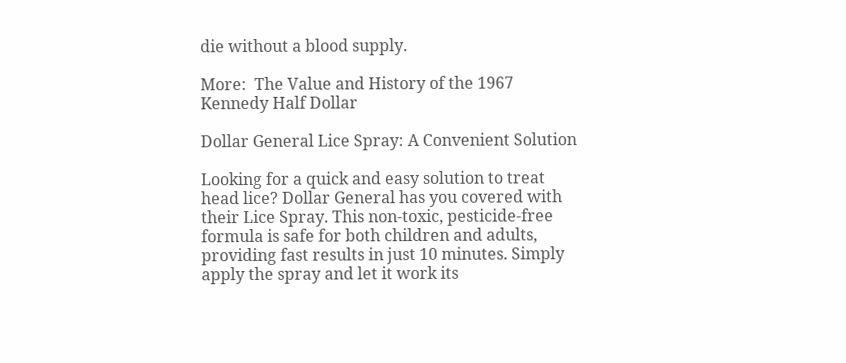die without a blood supply.

More:  The Value and History of the 1967 Kennedy Half Dollar

Dollar General Lice Spray: A Convenient Solution

Looking for a quick and easy solution to treat head lice? Dollar General has you covered with their Lice Spray. This non-toxic, pesticide-free formula is safe for both children and adults, providing fast results in just 10 minutes. Simply apply the spray and let it work its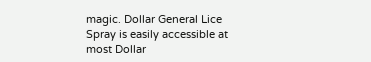magic. Dollar General Lice Spray is easily accessible at most Dollar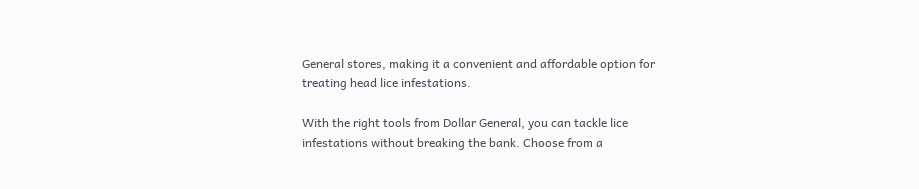General stores, making it a convenient and affordable option for treating head lice infestations.

With the right tools from Dollar General, you can tackle lice infestations without breaking the bank. Choose from a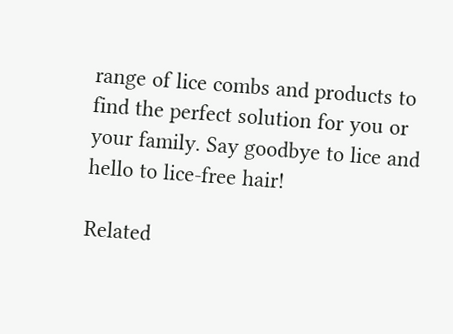range of lice combs and products to find the perfect solution for you or your family. Say goodbye to lice and hello to lice-free hair!

Related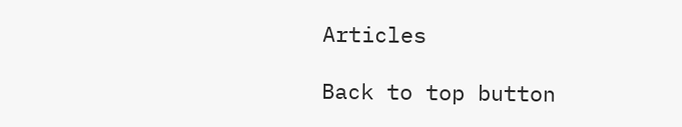Articles

Back to top button